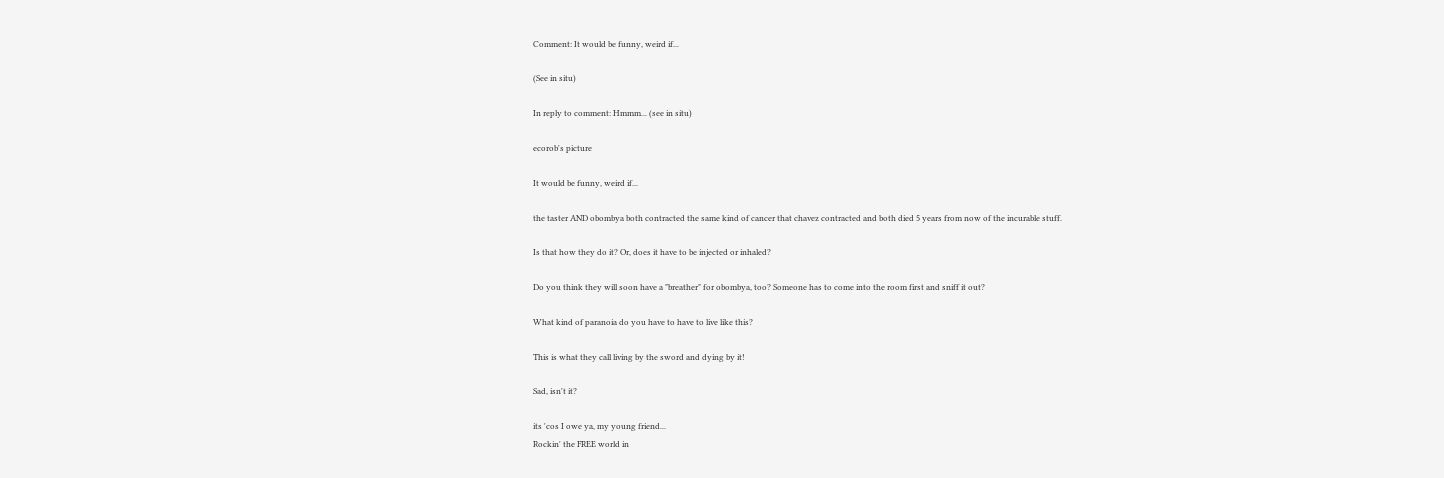Comment: It would be funny, weird if...

(See in situ)

In reply to comment: Hmmm... (see in situ)

ecorob's picture

It would be funny, weird if...

the taster AND obombya both contracted the same kind of cancer that chavez contracted and both died 5 years from now of the incurable stuff.

Is that how they do it? Or, does it have to be injected or inhaled?

Do you think they will soon have a "breather" for obombya, too? Someone has to come into the room first and sniff it out?

What kind of paranoia do you have to have to live like this?

This is what they call living by the sword and dying by it!

Sad, isn't it?

its 'cos I owe ya, my young friend...
Rockin' the FREE world in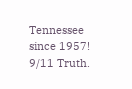Tennessee since 1957!
9/11 Truth.